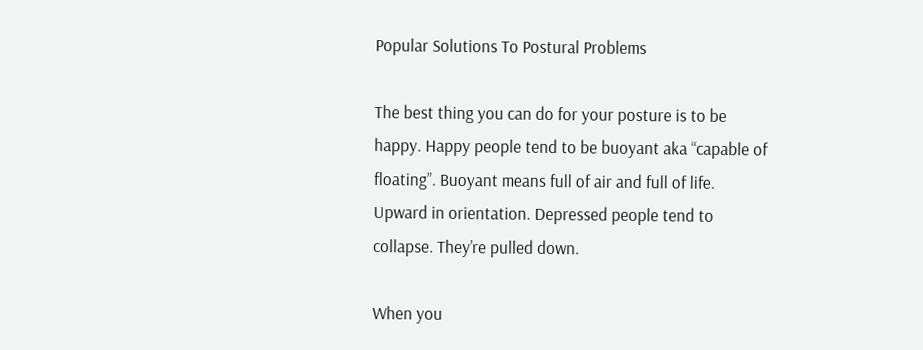Popular Solutions To Postural Problems

The best thing you can do for your posture is to be happy. Happy people tend to be buoyant aka “capable of floating”. Buoyant means full of air and full of life. Upward in orientation. Depressed people tend to collapse. They’re pulled down.

When you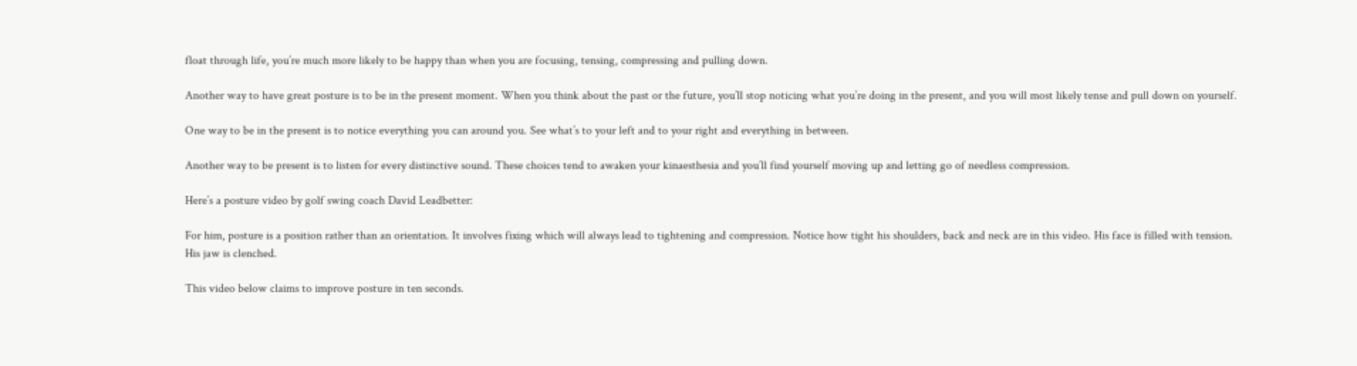float through life, you’re much more likely to be happy than when you are focusing, tensing, compressing and pulling down.

Another way to have great posture is to be in the present moment. When you think about the past or the future, you’ll stop noticing what you’re doing in the present, and you will most likely tense and pull down on yourself.

One way to be in the present is to notice everything you can around you. See what’s to your left and to your right and everything in between.

Another way to be present is to listen for every distinctive sound. These choices tend to awaken your kinaesthesia and you’ll find yourself moving up and letting go of needless compression.

Here’s a posture video by golf swing coach David Leadbetter:

For him, posture is a position rather than an orientation. It involves fixing which will always lead to tightening and compression. Notice how tight his shoulders, back and neck are in this video. His face is filled with tension. His jaw is clenched.

This video below claims to improve posture in ten seconds.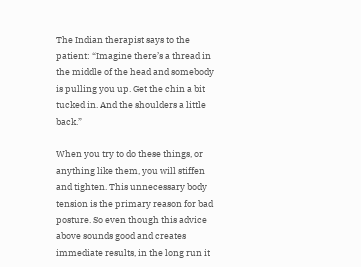The Indian therapist says to the patient: “Imagine there’s a thread in the middle of the head and somebody is pulling you up. Get the chin a bit tucked in. And the shoulders a little back.”

When you try to do these things, or anything like them, you will stiffen and tighten. This unnecessary body tension is the primary reason for bad posture. So even though this advice above sounds good and creates immediate results, in the long run it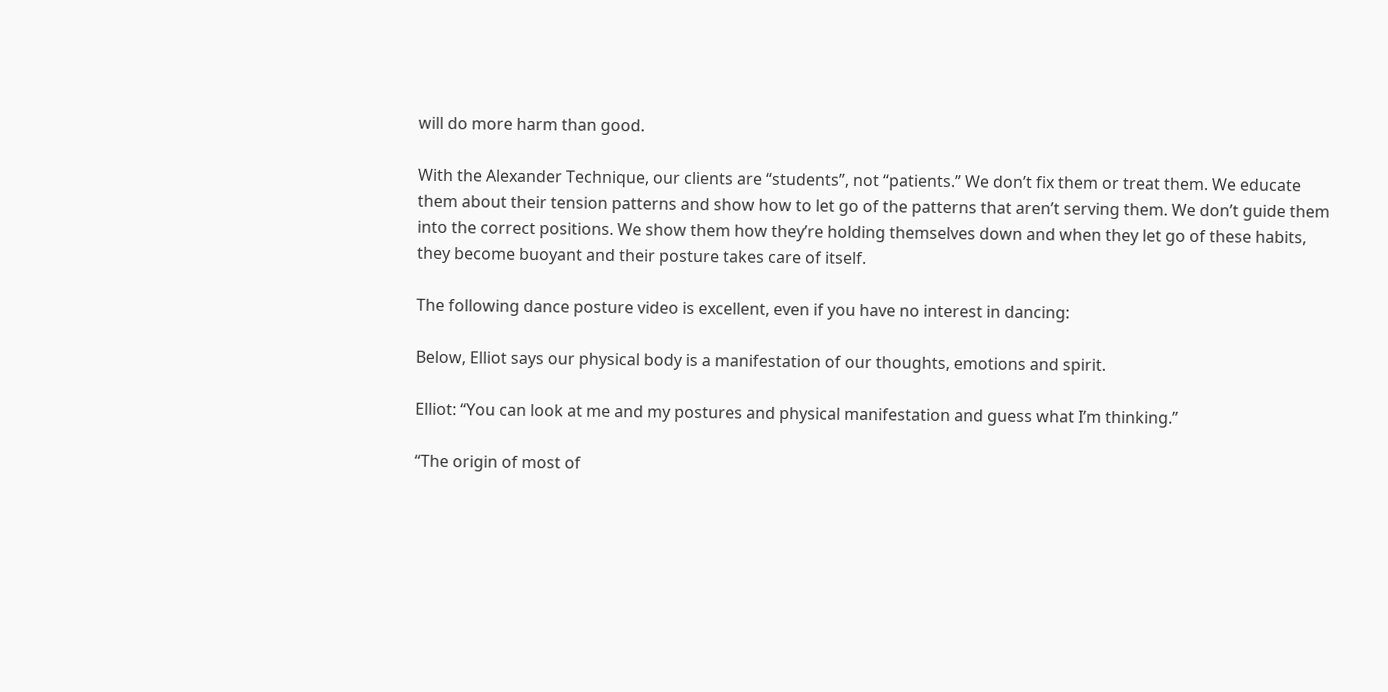will do more harm than good.

With the Alexander Technique, our clients are “students”, not “patients.” We don’t fix them or treat them. We educate them about their tension patterns and show how to let go of the patterns that aren’t serving them. We don’t guide them into the correct positions. We show them how they’re holding themselves down and when they let go of these habits, they become buoyant and their posture takes care of itself.

The following dance posture video is excellent, even if you have no interest in dancing:

Below, Elliot says our physical body is a manifestation of our thoughts, emotions and spirit.

Elliot: “You can look at me and my postures and physical manifestation and guess what I’m thinking.”

“The origin of most of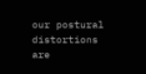our postural distortions are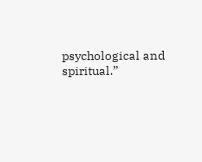psychological and spiritual.”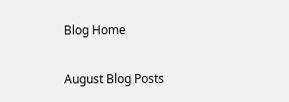Blog Home

August Blog Posts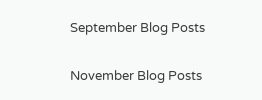September Blog Posts

November Blog Posts